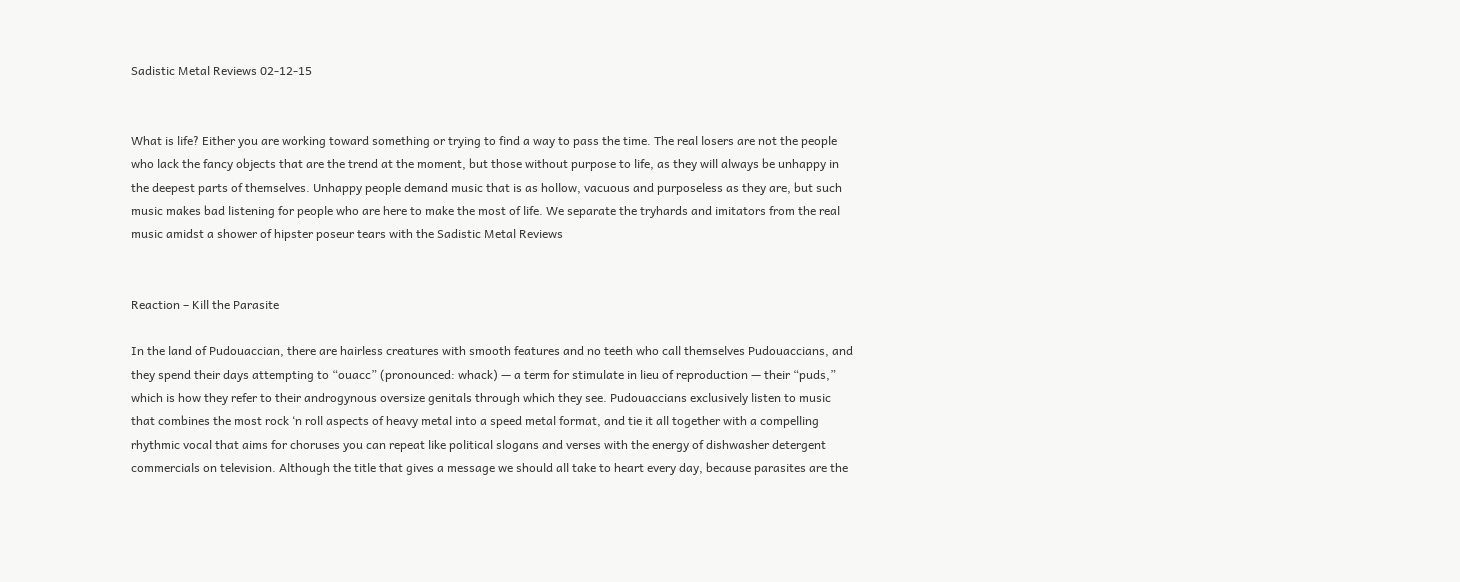Sadistic Metal Reviews 02-12-15


What is life? Either you are working toward something or trying to find a way to pass the time. The real losers are not the people who lack the fancy objects that are the trend at the moment, but those without purpose to life, as they will always be unhappy in the deepest parts of themselves. Unhappy people demand music that is as hollow, vacuous and purposeless as they are, but such music makes bad listening for people who are here to make the most of life. We separate the tryhards and imitators from the real music amidst a shower of hipster poseur tears with the Sadistic Metal Reviews


Reaction – Kill the Parasite

In the land of Pudouaccian, there are hairless creatures with smooth features and no teeth who call themselves Pudouaccians, and they spend their days attempting to “ouacc” (pronounced: whack) — a term for stimulate in lieu of reproduction — their “puds,” which is how they refer to their androgynous oversize genitals through which they see. Pudouaccians exclusively listen to music that combines the most rock ‘n roll aspects of heavy metal into a speed metal format, and tie it all together with a compelling rhythmic vocal that aims for choruses you can repeat like political slogans and verses with the energy of dishwasher detergent commercials on television. Although the title that gives a message we should all take to heart every day, because parasites are the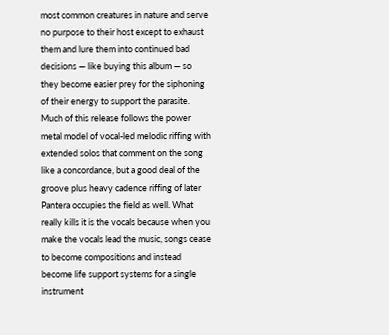most common creatures in nature and serve no purpose to their host except to exhaust them and lure them into continued bad decisions — like buying this album — so they become easier prey for the siphoning of their energy to support the parasite. Much of this release follows the power metal model of vocal-led melodic riffing with extended solos that comment on the song like a concordance, but a good deal of the groove plus heavy cadence riffing of later Pantera occupies the field as well. What really kills it is the vocals because when you make the vocals lead the music, songs cease to become compositions and instead become life support systems for a single instrument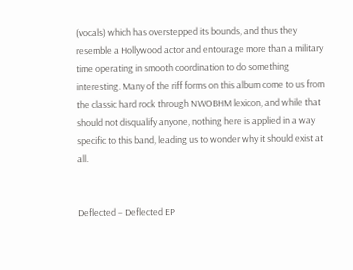(vocals) which has overstepped its bounds, and thus they resemble a Hollywood actor and entourage more than a military time operating in smooth coordination to do something interesting. Many of the riff forms on this album come to us from the classic hard rock through NWOBHM lexicon, and while that should not disqualify anyone, nothing here is applied in a way specific to this band, leading us to wonder why it should exist at all.


Deflected – Deflected EP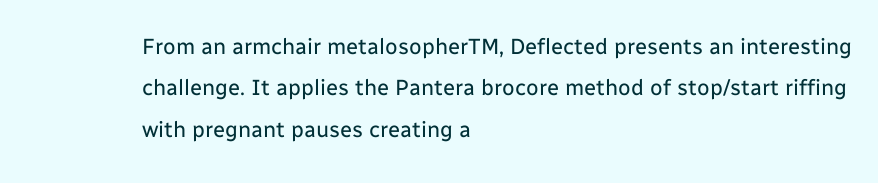From an armchair metalosopherTM, Deflected presents an interesting challenge. It applies the Pantera brocore method of stop/start riffing with pregnant pauses creating a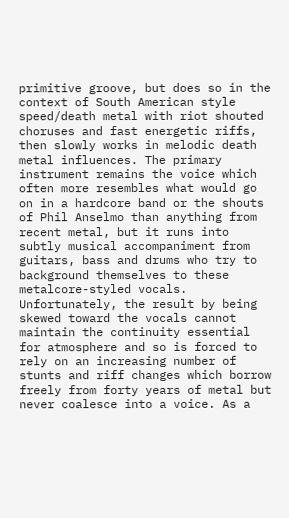primitive groove, but does so in the context of South American style speed/death metal with riot shouted choruses and fast energetic riffs, then slowly works in melodic death metal influences. The primary instrument remains the voice which often more resembles what would go on in a hardcore band or the shouts of Phil Anselmo than anything from recent metal, but it runs into subtly musical accompaniment from guitars, bass and drums who try to background themselves to these metalcore-styled vocals. Unfortunately, the result by being skewed toward the vocals cannot maintain the continuity essential for atmosphere and so is forced to rely on an increasing number of stunts and riff changes which borrow freely from forty years of metal but never coalesce into a voice. As a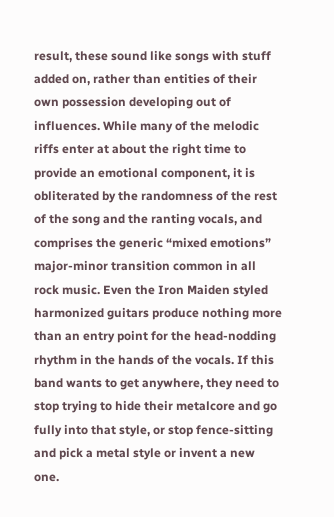result, these sound like songs with stuff added on, rather than entities of their own possession developing out of influences. While many of the melodic riffs enter at about the right time to provide an emotional component, it is obliterated by the randomness of the rest of the song and the ranting vocals, and comprises the generic “mixed emotions” major-minor transition common in all rock music. Even the Iron Maiden styled harmonized guitars produce nothing more than an entry point for the head-nodding rhythm in the hands of the vocals. If this band wants to get anywhere, they need to stop trying to hide their metalcore and go fully into that style, or stop fence-sitting and pick a metal style or invent a new one.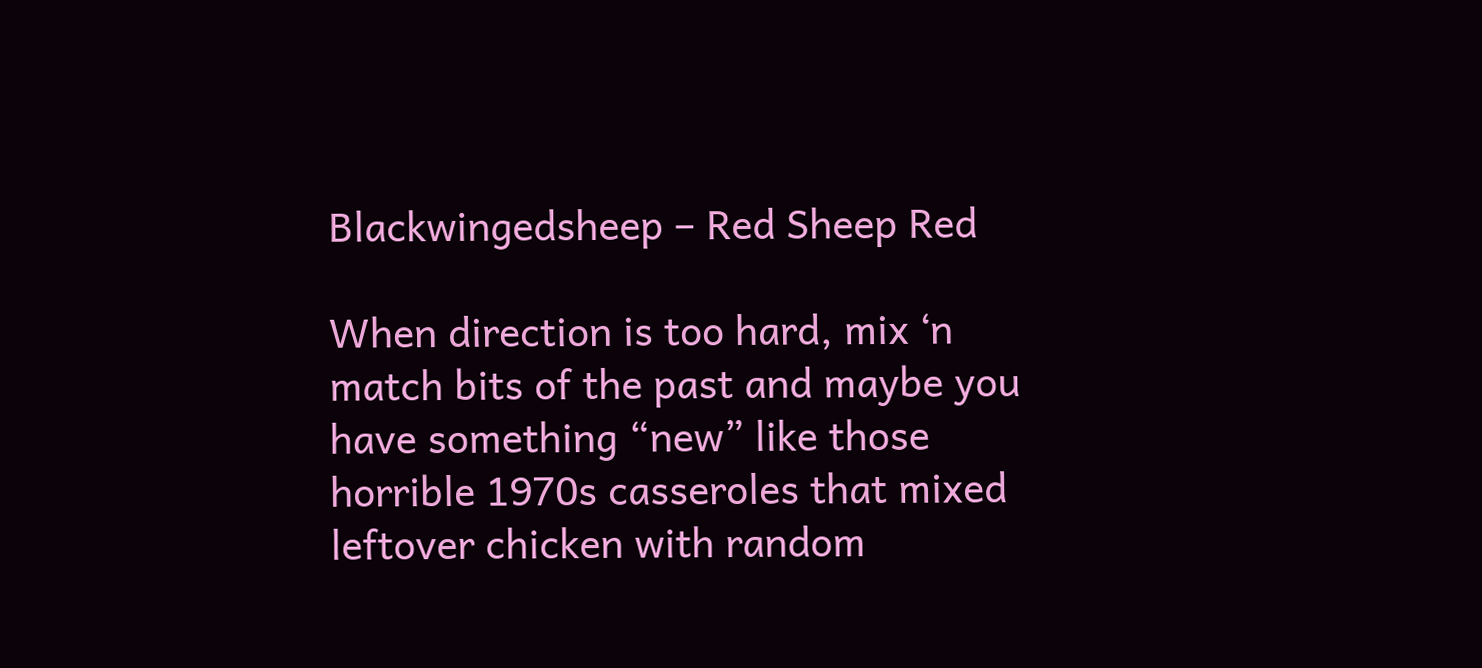Blackwingedsheep – Red Sheep Red

When direction is too hard, mix ‘n match bits of the past and maybe you have something “new” like those horrible 1970s casseroles that mixed leftover chicken with random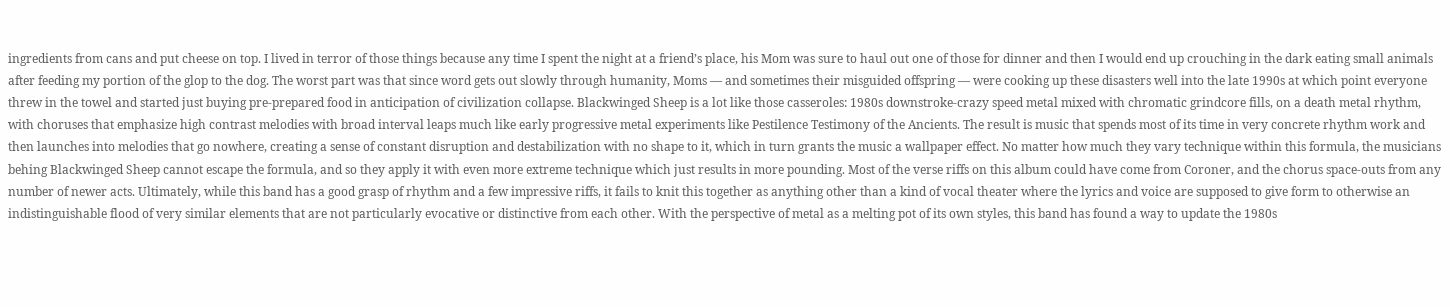ingredients from cans and put cheese on top. I lived in terror of those things because any time I spent the night at a friend’s place, his Mom was sure to haul out one of those for dinner and then I would end up crouching in the dark eating small animals after feeding my portion of the glop to the dog. The worst part was that since word gets out slowly through humanity, Moms — and sometimes their misguided offspring — were cooking up these disasters well into the late 1990s at which point everyone threw in the towel and started just buying pre-prepared food in anticipation of civilization collapse. Blackwinged Sheep is a lot like those casseroles: 1980s downstroke-crazy speed metal mixed with chromatic grindcore fills, on a death metal rhythm, with choruses that emphasize high contrast melodies with broad interval leaps much like early progressive metal experiments like Pestilence Testimony of the Ancients. The result is music that spends most of its time in very concrete rhythm work and then launches into melodies that go nowhere, creating a sense of constant disruption and destabilization with no shape to it, which in turn grants the music a wallpaper effect. No matter how much they vary technique within this formula, the musicians behing Blackwinged Sheep cannot escape the formula, and so they apply it with even more extreme technique which just results in more pounding. Most of the verse riffs on this album could have come from Coroner, and the chorus space-outs from any number of newer acts. Ultimately, while this band has a good grasp of rhythm and a few impressive riffs, it fails to knit this together as anything other than a kind of vocal theater where the lyrics and voice are supposed to give form to otherwise an indistinguishable flood of very similar elements that are not particularly evocative or distinctive from each other. With the perspective of metal as a melting pot of its own styles, this band has found a way to update the 1980s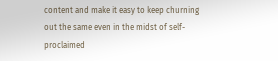content and make it easy to keep churning out the same even in the midst of self-proclaimed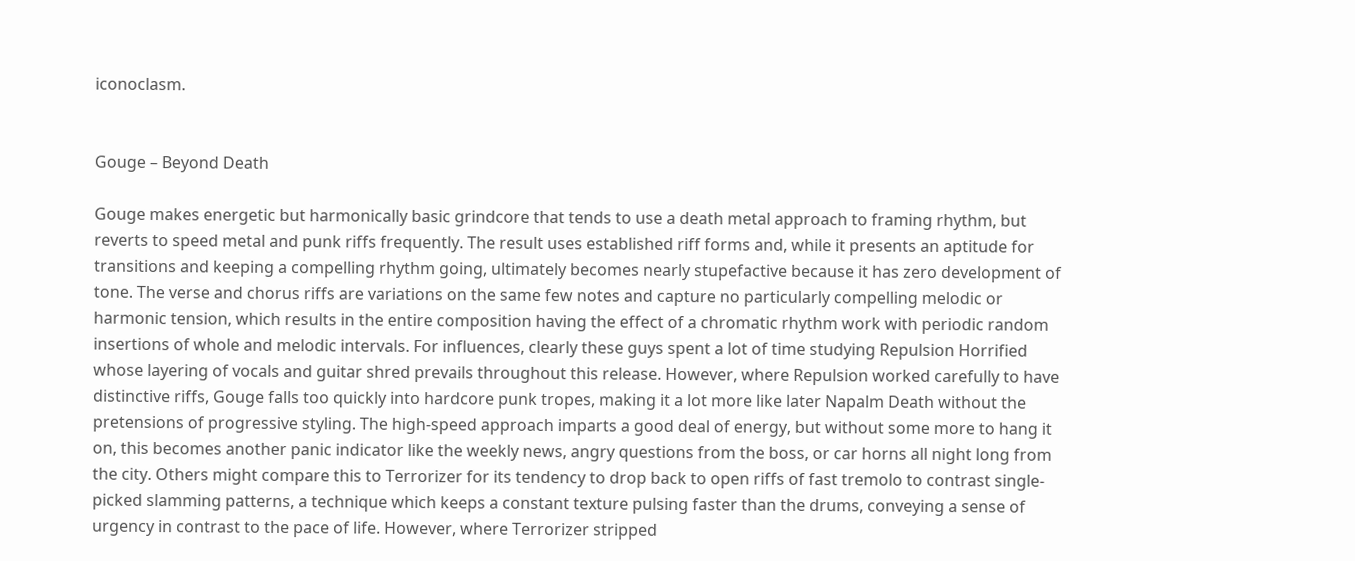iconoclasm.


Gouge – Beyond Death

Gouge makes energetic but harmonically basic grindcore that tends to use a death metal approach to framing rhythm, but reverts to speed metal and punk riffs frequently. The result uses established riff forms and, while it presents an aptitude for transitions and keeping a compelling rhythm going, ultimately becomes nearly stupefactive because it has zero development of tone. The verse and chorus riffs are variations on the same few notes and capture no particularly compelling melodic or harmonic tension, which results in the entire composition having the effect of a chromatic rhythm work with periodic random insertions of whole and melodic intervals. For influences, clearly these guys spent a lot of time studying Repulsion Horrified whose layering of vocals and guitar shred prevails throughout this release. However, where Repulsion worked carefully to have distinctive riffs, Gouge falls too quickly into hardcore punk tropes, making it a lot more like later Napalm Death without the pretensions of progressive styling. The high-speed approach imparts a good deal of energy, but without some more to hang it on, this becomes another panic indicator like the weekly news, angry questions from the boss, or car horns all night long from the city. Others might compare this to Terrorizer for its tendency to drop back to open riffs of fast tremolo to contrast single-picked slamming patterns, a technique which keeps a constant texture pulsing faster than the drums, conveying a sense of urgency in contrast to the pace of life. However, where Terrorizer stripped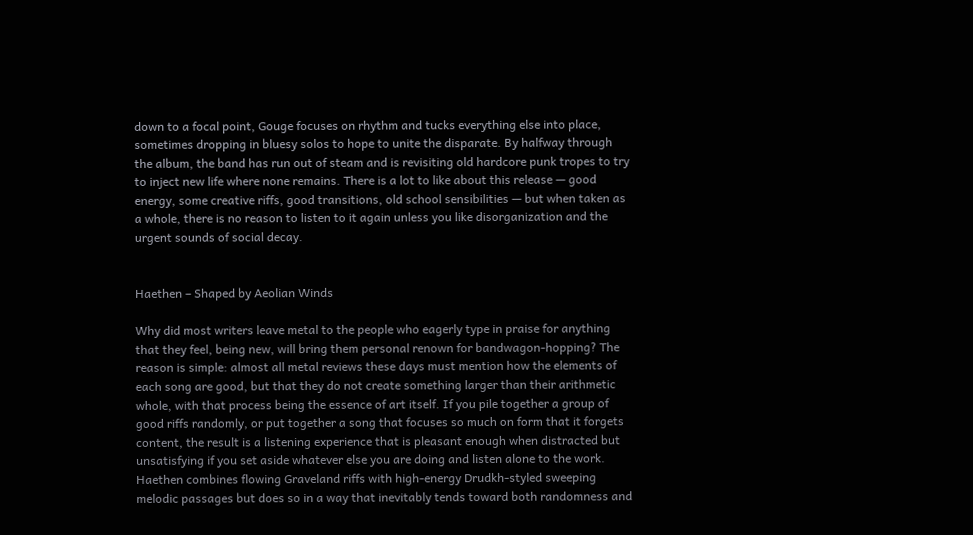down to a focal point, Gouge focuses on rhythm and tucks everything else into place, sometimes dropping in bluesy solos to hope to unite the disparate. By halfway through the album, the band has run out of steam and is revisiting old hardcore punk tropes to try to inject new life where none remains. There is a lot to like about this release — good energy, some creative riffs, good transitions, old school sensibilities — but when taken as a whole, there is no reason to listen to it again unless you like disorganization and the urgent sounds of social decay.


Haethen – Shaped by Aeolian Winds

Why did most writers leave metal to the people who eagerly type in praise for anything that they feel, being new, will bring them personal renown for bandwagon-hopping? The reason is simple: almost all metal reviews these days must mention how the elements of each song are good, but that they do not create something larger than their arithmetic whole, with that process being the essence of art itself. If you pile together a group of good riffs randomly, or put together a song that focuses so much on form that it forgets content, the result is a listening experience that is pleasant enough when distracted but unsatisfying if you set aside whatever else you are doing and listen alone to the work. Haethen combines flowing Graveland riffs with high-energy Drudkh-styled sweeping melodic passages but does so in a way that inevitably tends toward both randomness and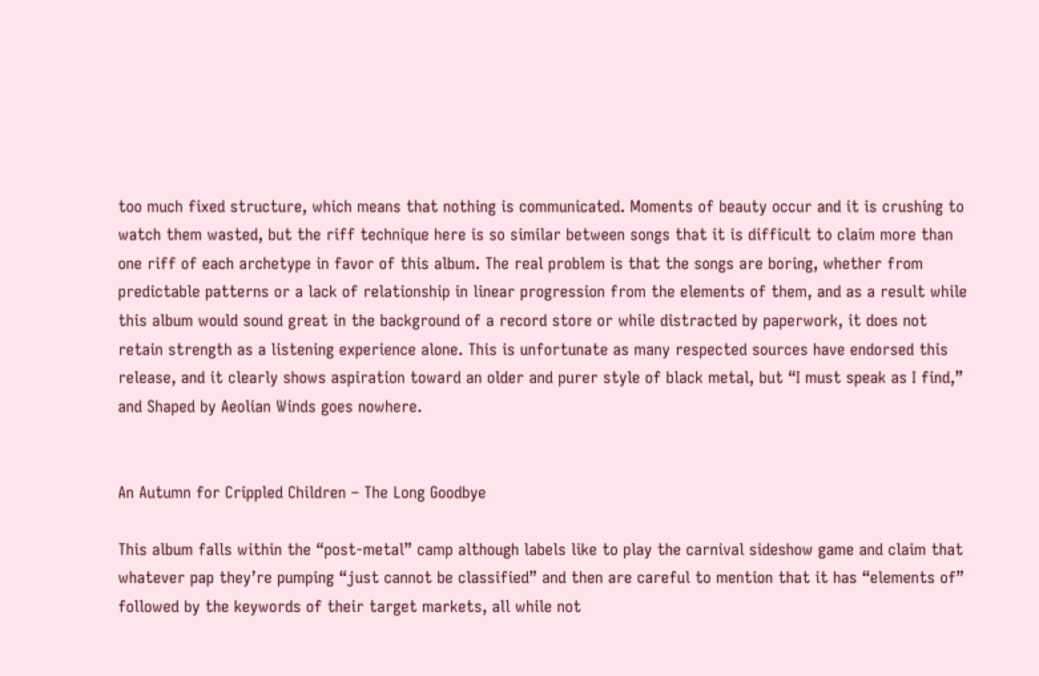too much fixed structure, which means that nothing is communicated. Moments of beauty occur and it is crushing to watch them wasted, but the riff technique here is so similar between songs that it is difficult to claim more than one riff of each archetype in favor of this album. The real problem is that the songs are boring, whether from predictable patterns or a lack of relationship in linear progression from the elements of them, and as a result while this album would sound great in the background of a record store or while distracted by paperwork, it does not retain strength as a listening experience alone. This is unfortunate as many respected sources have endorsed this release, and it clearly shows aspiration toward an older and purer style of black metal, but “I must speak as I find,” and Shaped by Aeolian Winds goes nowhere.


An Autumn for Crippled Children – The Long Goodbye

This album falls within the “post-metal” camp although labels like to play the carnival sideshow game and claim that whatever pap they’re pumping “just cannot be classified” and then are careful to mention that it has “elements of” followed by the keywords of their target markets, all while not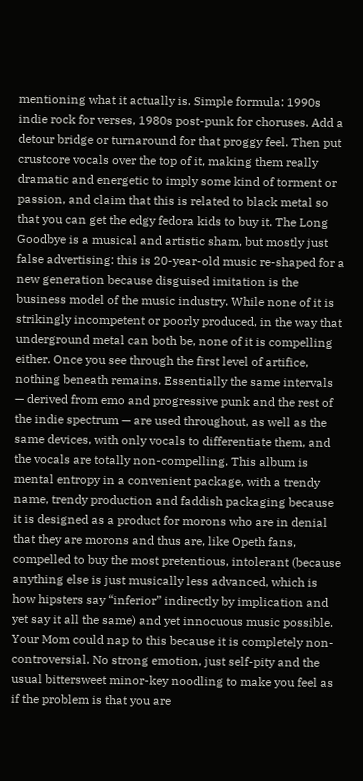mentioning what it actually is. Simple formula: 1990s indie rock for verses, 1980s post-punk for choruses. Add a detour bridge or turnaround for that proggy feel. Then put crustcore vocals over the top of it, making them really dramatic and energetic to imply some kind of torment or passion, and claim that this is related to black metal so that you can get the edgy fedora kids to buy it. The Long Goodbye is a musical and artistic sham, but mostly just false advertising: this is 20-year-old music re-shaped for a new generation because disguised imitation is the business model of the music industry. While none of it is strikingly incompetent or poorly produced, in the way that underground metal can both be, none of it is compelling either. Once you see through the first level of artifice, nothing beneath remains. Essentially the same intervals — derived from emo and progressive punk and the rest of the indie spectrum — are used throughout, as well as the same devices, with only vocals to differentiate them, and the vocals are totally non-compelling. This album is mental entropy in a convenient package, with a trendy name, trendy production and faddish packaging because it is designed as a product for morons who are in denial that they are morons and thus are, like Opeth fans, compelled to buy the most pretentious, intolerant (because anything else is just musically less advanced, which is how hipsters say “inferior” indirectly by implication and yet say it all the same) and yet innocuous music possible. Your Mom could nap to this because it is completely non-controversial. No strong emotion, just self-pity and the usual bittersweet minor-key noodling to make you feel as if the problem is that you are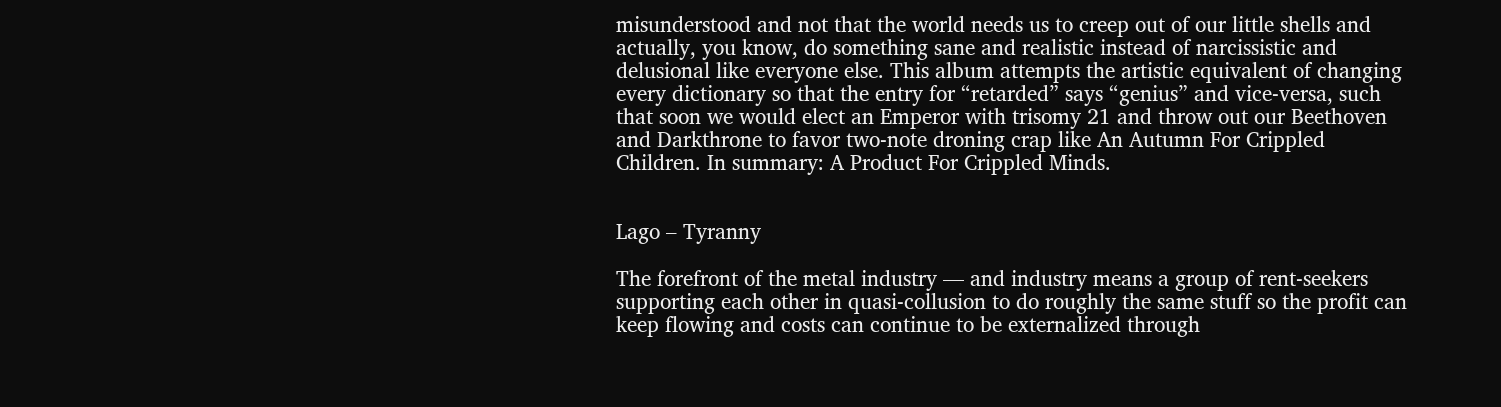misunderstood and not that the world needs us to creep out of our little shells and actually, you know, do something sane and realistic instead of narcissistic and delusional like everyone else. This album attempts the artistic equivalent of changing every dictionary so that the entry for “retarded” says “genius” and vice-versa, such that soon we would elect an Emperor with trisomy 21 and throw out our Beethoven and Darkthrone to favor two-note droning crap like An Autumn For Crippled Children. In summary: A Product For Crippled Minds.


Lago – Tyranny

The forefront of the metal industry — and industry means a group of rent-seekers supporting each other in quasi-collusion to do roughly the same stuff so the profit can keep flowing and costs can continue to be externalized through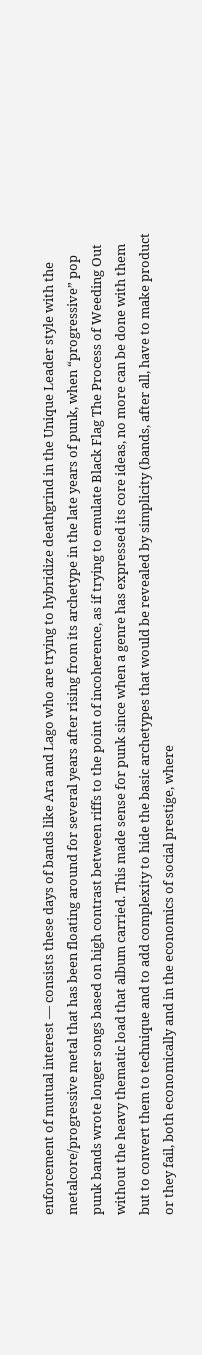enforcement of mutual interest — consists these days of bands like Ara and Lago who are trying to hybridize deathgrind in the Unique Leader style with the metalcore/progressive metal that has been floating around for several years after rising from its archetype in the late years of punk, when “progressive” pop punk bands wrote longer songs based on high contrast between riffs to the point of incoherence, as if trying to emulate Black Flag The Process of Weeding Out without the heavy thematic load that album carried. This made sense for punk since when a genre has expressed its core ideas, no more can be done with them but to convert them to technique and to add complexity to hide the basic archetypes that would be revealed by simplicity (bands, after all, have to make product or they fail, both economically and in the economics of social prestige, where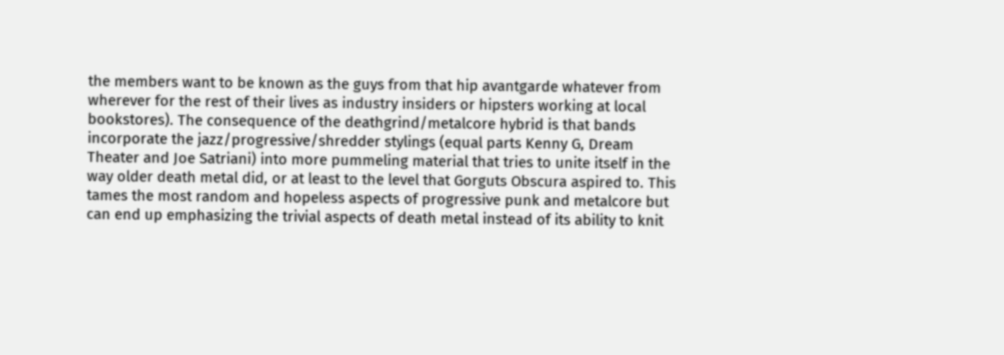the members want to be known as the guys from that hip avantgarde whatever from wherever for the rest of their lives as industry insiders or hipsters working at local bookstores). The consequence of the deathgrind/metalcore hybrid is that bands incorporate the jazz/progressive/shredder stylings (equal parts Kenny G, Dream Theater and Joe Satriani) into more pummeling material that tries to unite itself in the way older death metal did, or at least to the level that Gorguts Obscura aspired to. This tames the most random and hopeless aspects of progressive punk and metalcore but can end up emphasizing the trivial aspects of death metal instead of its ability to knit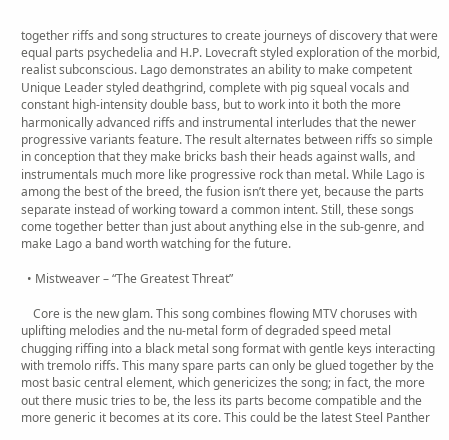together riffs and song structures to create journeys of discovery that were equal parts psychedelia and H.P. Lovecraft styled exploration of the morbid, realist subconscious. Lago demonstrates an ability to make competent Unique Leader styled deathgrind, complete with pig squeal vocals and constant high-intensity double bass, but to work into it both the more harmonically advanced riffs and instrumental interludes that the newer progressive variants feature. The result alternates between riffs so simple in conception that they make bricks bash their heads against walls, and instrumentals much more like progressive rock than metal. While Lago is among the best of the breed, the fusion isn’t there yet, because the parts separate instead of working toward a common intent. Still, these songs come together better than just about anything else in the sub-genre, and make Lago a band worth watching for the future.

  • Mistweaver – “The Greatest Threat”

    Core is the new glam. This song combines flowing MTV choruses with uplifting melodies and the nu-metal form of degraded speed metal chugging riffing into a black metal song format with gentle keys interacting with tremolo riffs. This many spare parts can only be glued together by the most basic central element, which genericizes the song; in fact, the more out there music tries to be, the less its parts become compatible and the more generic it becomes at its core. This could be the latest Steel Panther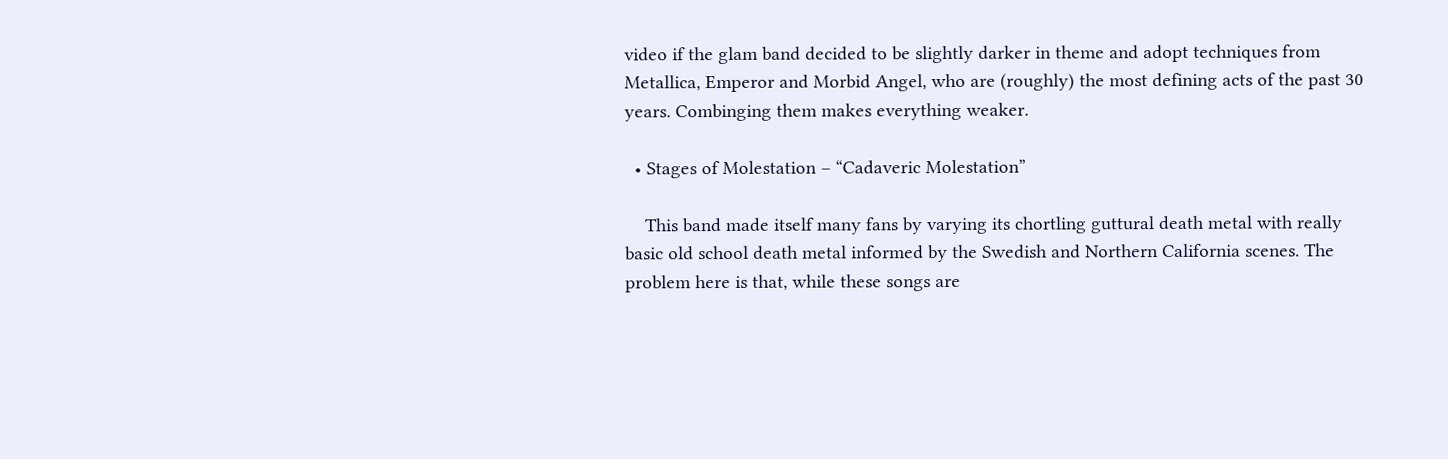video if the glam band decided to be slightly darker in theme and adopt techniques from Metallica, Emperor and Morbid Angel, who are (roughly) the most defining acts of the past 30 years. Combinging them makes everything weaker.

  • Stages of Molestation – “Cadaveric Molestation”

    This band made itself many fans by varying its chortling guttural death metal with really basic old school death metal informed by the Swedish and Northern California scenes. The problem here is that, while these songs are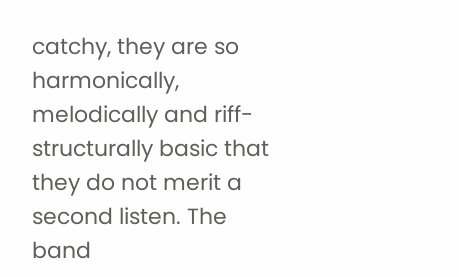catchy, they are so harmonically, melodically and riff-structurally basic that they do not merit a second listen. The band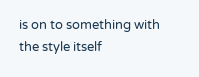is on to something with the style itself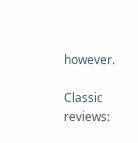however.

Classic reviews: